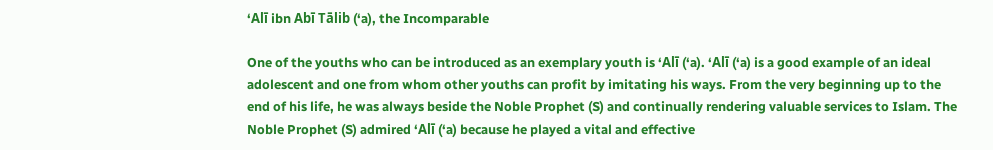‘Alī ibn Abī Tālib (‘a), the Incomparable

One of the youths who can be introduced as an exemplary youth is ‘Alī (‘a). ‘Alī (‘a) is a good example of an ideal adolescent and one from whom other youths can profit by imitating his ways. From the very beginning up to the end of his life, he was always beside the Noble Prophet (S) and continually rendering valuable services to Islam. The Noble Prophet (S) admired ‘Alī (‘a) because he played a vital and effective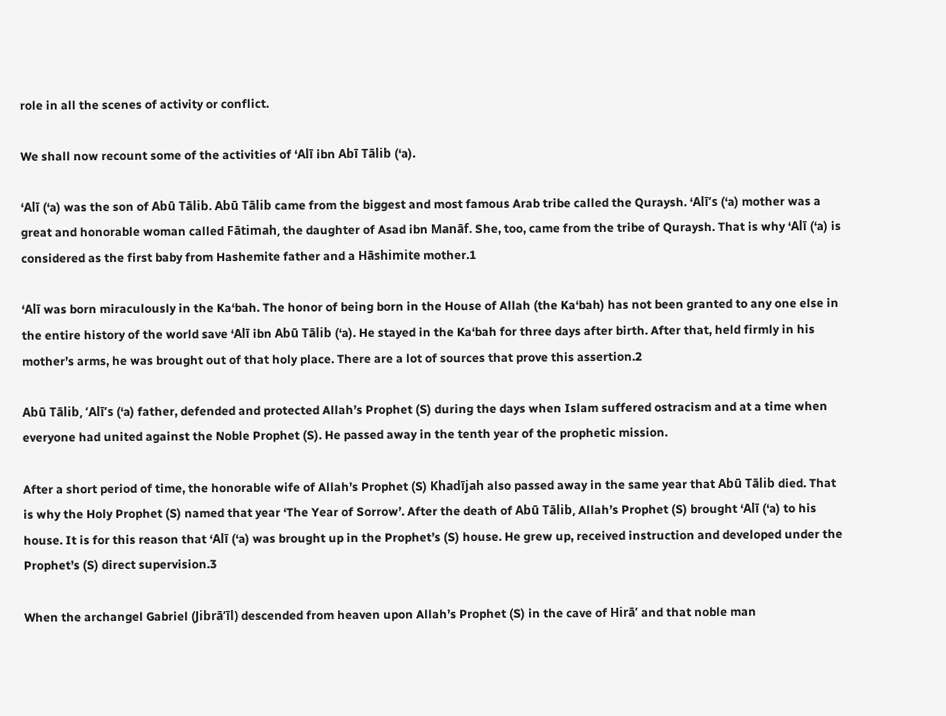role in all the scenes of activity or conflict.

We shall now recount some of the activities of ‘Alī ibn Abī Tālib (‘a).

‘Alī (‘a) was the son of Abū Tālib. Abū Tālib came from the biggest and most famous Arab tribe called the Quraysh. ‘Alī’s (‘a) mother was a great and honorable woman called Fātimah, the daughter of Asad ibn Manāf. She, too, came from the tribe of Quraysh. That is why ‘Alī (‘a) is considered as the first baby from Hashemite father and a Hāshimite mother.1

‘Alī was born miraculously in the Ka‘bah. The honor of being born in the House of Allah (the Ka‘bah) has not been granted to any one else in the entire history of the world save ‘Alī ibn Abū Tālib (‘a). He stayed in the Ka‘bah for three days after birth. After that, held firmly in his mother’s arms, he was brought out of that holy place. There are a lot of sources that prove this assertion.2

Abū Tālib, ‘Alī’s (‘a) father, defended and protected Allah’s Prophet (S) during the days when Islam suffered ostracism and at a time when everyone had united against the Noble Prophet (S). He passed away in the tenth year of the prophetic mission.

After a short period of time, the honorable wife of Allah’s Prophet (S) Khadījah also passed away in the same year that Abū Tālib died. That is why the Holy Prophet (S) named that year ‘The Year of Sorrow’. After the death of Abū Tālib, Allah’s Prophet (S) brought ‘Alī (‘a) to his house. It is for this reason that ‘Alī (‘a) was brought up in the Prophet’s (S) house. He grew up, received instruction and developed under the Prophet’s (S) direct supervision.3

When the archangel Gabriel (Jibrā’īl) descended from heaven upon Allah’s Prophet (S) in the cave of Hirā’ and that noble man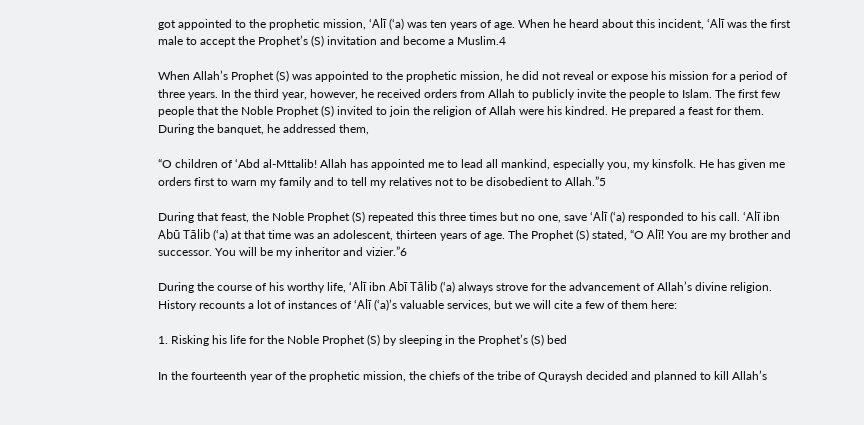got appointed to the prophetic mission, ‘Alī (‘a) was ten years of age. When he heard about this incident, ‘Alī was the first male to accept the Prophet’s (S) invitation and become a Muslim.4

When Allah’s Prophet (S) was appointed to the prophetic mission, he did not reveal or expose his mission for a period of three years. In the third year, however, he received orders from Allah to publicly invite the people to Islam. The first few people that the Noble Prophet (S) invited to join the religion of Allah were his kindred. He prepared a feast for them. During the banquet, he addressed them,

“O children of ‘Abd al-Mttalib! Allah has appointed me to lead all mankind, especially you, my kinsfolk. He has given me orders first to warn my family and to tell my relatives not to be disobedient to Allah.”5

During that feast, the Noble Prophet (S) repeated this three times but no one, save ‘Alī (‘a) responded to his call. ‘Alī ibn Abū Tālib (‘a) at that time was an adolescent, thirteen years of age. The Prophet (S) stated, “O Alī! You are my brother and successor. You will be my inheritor and vizier.”6

During the course of his worthy life, ‘Alī ibn Abī Tālib (‘a) always strove for the advancement of Allah’s divine religion. History recounts a lot of instances of ‘Alī (‘a)’s valuable services, but we will cite a few of them here:

1. Risking his life for the Noble Prophet (S) by sleeping in the Prophet’s (S) bed

In the fourteenth year of the prophetic mission, the chiefs of the tribe of Quraysh decided and planned to kill Allah’s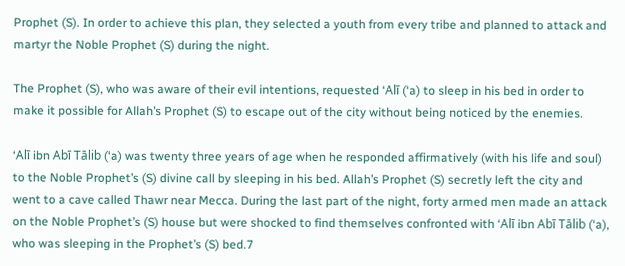Prophet (S). In order to achieve this plan, they selected a youth from every tribe and planned to attack and martyr the Noble Prophet (S) during the night.

The Prophet (S), who was aware of their evil intentions, requested ‘Alī (‘a) to sleep in his bed in order to make it possible for Allah’s Prophet (S) to escape out of the city without being noticed by the enemies.

‘Alī ibn Abī Tālib (‘a) was twenty three years of age when he responded affirmatively (with his life and soul) to the Noble Prophet’s (S) divine call by sleeping in his bed. Allah’s Prophet (S) secretly left the city and went to a cave called Thawr near Mecca. During the last part of the night, forty armed men made an attack on the Noble Prophet’s (S) house but were shocked to find themselves confronted with ‘Alī ibn Abī Tālib (‘a), who was sleeping in the Prophet’s (S) bed.7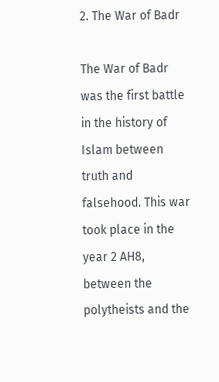2. The War of Badr

The War of Badr was the first battle in the history of Islam between truth and falsehood. This war took place in the year 2 AH8, between the polytheists and the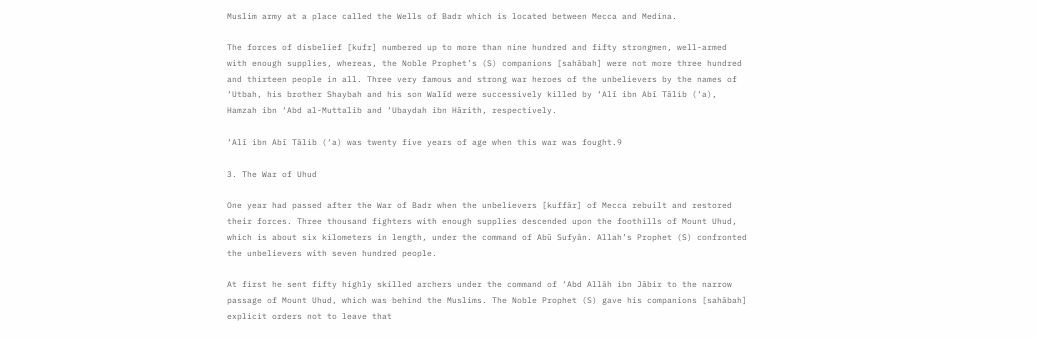Muslim army at a place called the Wells of Badr which is located between Mecca and Medina.

The forces of disbelief [kufr] numbered up to more than nine hundred and fifty strongmen, well-armed with enough supplies, whereas, the Noble Prophet’s (S) companions [sahābah] were not more three hundred and thirteen people in all. Three very famous and strong war heroes of the unbelievers by the names of ‘Utbah, his brother Shaybah and his son Walīd were successively killed by ‘Alī ibn Abī Tālib (‘a), Hamzah ibn ‘Abd al-Muttalib and ‘Ubaydah ibn Hārith, respectively.

‘Alī ibn Abī Tālib (‘a) was twenty five years of age when this war was fought.9

3. The War of Uhud

One year had passed after the War of Badr when the unbelievers [kuffār] of Mecca rebuilt and restored their forces. Three thousand fighters with enough supplies descended upon the foothills of Mount Uhud, which is about six kilometers in length, under the command of Abū Sufyān. Allah’s Prophet (S) confronted the unbelievers with seven hundred people.

At first he sent fifty highly skilled archers under the command of ‘Abd Allāh ibn Jābir to the narrow passage of Mount Uhud, which was behind the Muslims. The Noble Prophet (S) gave his companions [sahābah] explicit orders not to leave that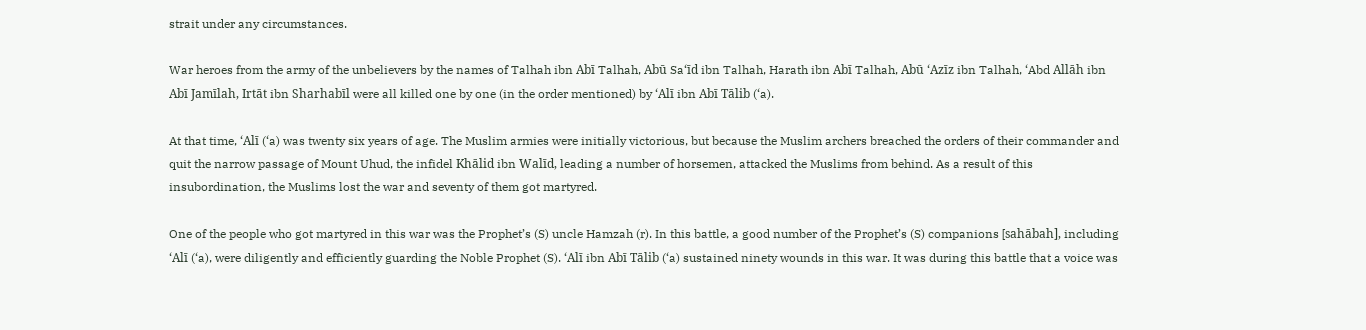strait under any circumstances.

War heroes from the army of the unbelievers by the names of Talhah ibn Abī Talhah, Abū Sa‘īd ibn Talhah, Harath ibn Abī Talhah, Abū ‘Azīz ibn Talhah, ‘Abd Allāh ibn Abī Jamīlah, Irtāt ibn Sharhabīl were all killed one by one (in the order mentioned) by ‘Alī ibn Abī Tālib (‘a).

At that time, ‘Alī (‘a) was twenty six years of age. The Muslim armies were initially victorious, but because the Muslim archers breached the orders of their commander and quit the narrow passage of Mount Uhud, the infidel Khālid ibn Walīd, leading a number of horsemen, attacked the Muslims from behind. As a result of this insubordination, the Muslims lost the war and seventy of them got martyred.

One of the people who got martyred in this war was the Prophet’s (S) uncle Hamzah (r). In this battle, a good number of the Prophet’s (S) companions [sahābah], including ‘Alī (‘a), were diligently and efficiently guarding the Noble Prophet (S). ‘Alī ibn Abī Tālib (‘a) sustained ninety wounds in this war. It was during this battle that a voice was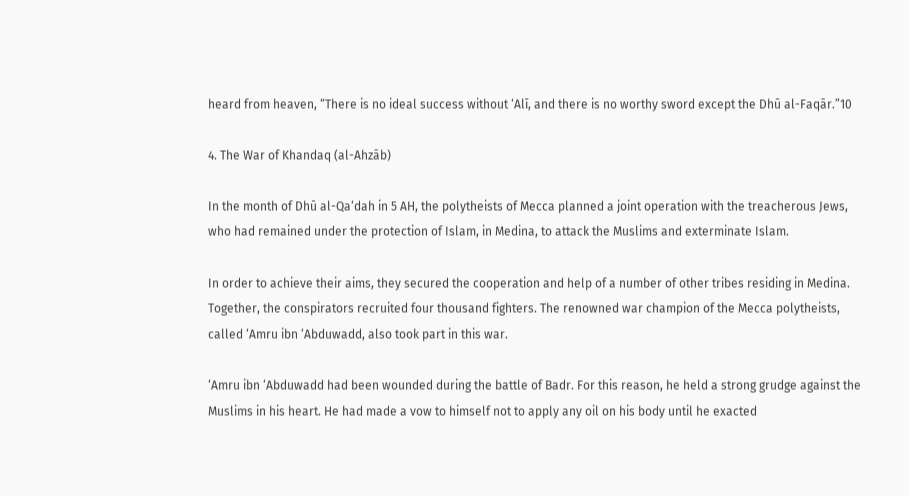heard from heaven, “There is no ideal success without ‘Alī, and there is no worthy sword except the Dhū al-Faqār.”10

4. The War of Khandaq (al-Ahzāb)

In the month of Dhū al-Qa‘dah in 5 AH, the polytheists of Mecca planned a joint operation with the treacherous Jews, who had remained under the protection of Islam, in Medina, to attack the Muslims and exterminate Islam.

In order to achieve their aims, they secured the cooperation and help of a number of other tribes residing in Medina. Together, the conspirators recruited four thousand fighters. The renowned war champion of the Mecca polytheists, called ‘Amru ibn ‘Abduwadd, also took part in this war.

‘Amru ibn ‘Abduwadd had been wounded during the battle of Badr. For this reason, he held a strong grudge against the Muslims in his heart. He had made a vow to himself not to apply any oil on his body until he exacted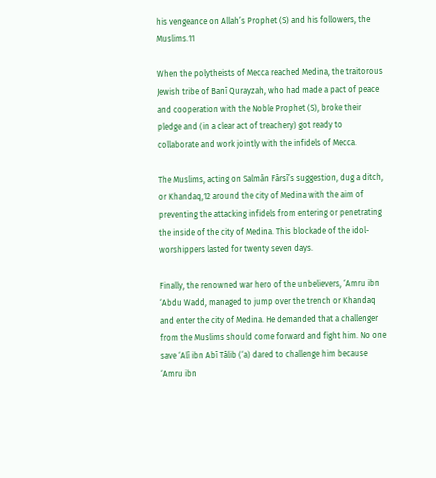his vengeance on Allah’s Prophet (S) and his followers, the Muslims.11

When the polytheists of Mecca reached Medina, the traitorous Jewish tribe of Banī Qurayzah, who had made a pact of peace and cooperation with the Noble Prophet (S), broke their pledge and (in a clear act of treachery) got ready to collaborate and work jointly with the infidels of Mecca.

The Muslims, acting on Salmān Fārsī’s suggestion, dug a ditch, or Khandaq,12 around the city of Medina with the aim of preventing the attacking infidels from entering or penetrating the inside of the city of Medina. This blockade of the idol-worshippers lasted for twenty seven days.

Finally, the renowned war hero of the unbelievers, ‘Amru ibn ‘Abdu Wadd, managed to jump over the trench or Khandaq and enter the city of Medina. He demanded that a challenger from the Muslims should come forward and fight him. No one save ‘Alī ibn Abī Tālib (‘a) dared to challenge him because ‘Amru ibn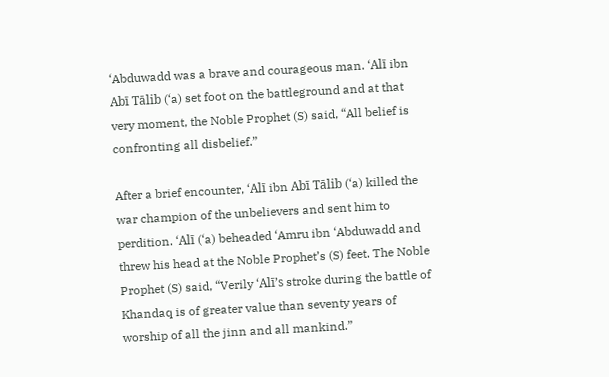‘Abduwadd was a brave and courageous man. ‘Alī ibn Abī Tālib (‘a) set foot on the battleground and at that very moment, the Noble Prophet (S) said, “All belief is confronting all disbelief.”

After a brief encounter, ‘Alī ibn Abī Tālib (‘a) killed the war champion of the unbelievers and sent him to perdition. ‘Alī (‘a) beheaded ‘Amru ibn ‘Abduwadd and threw his head at the Noble Prophet’s (S) feet. The Noble Prophet (S) said, “Verily ‘Alī’s stroke during the battle of Khandaq is of greater value than seventy years of worship of all the jinn and all mankind.”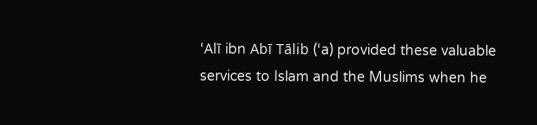‘Alī ibn Abī Tālib (‘a) provided these valuable services to Islam and the Muslims when he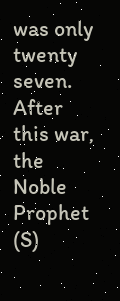was only twenty seven. After this war, the Noble Prophet (S)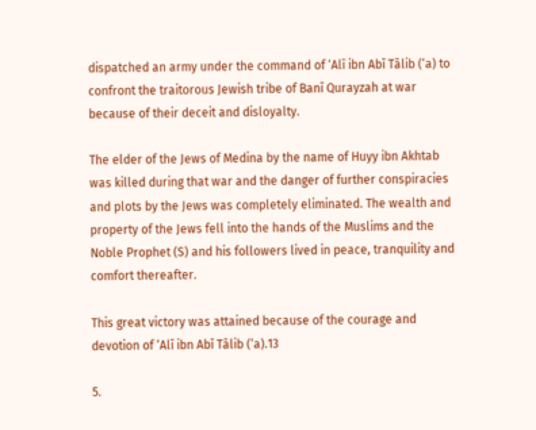dispatched an army under the command of ‘Alī ibn Abī Tālib (‘a) to confront the traitorous Jewish tribe of Banī Qurayzah at war because of their deceit and disloyalty.

The elder of the Jews of Medina by the name of Huyy ibn Akhtab was killed during that war and the danger of further conspiracies and plots by the Jews was completely eliminated. The wealth and property of the Jews fell into the hands of the Muslims and the Noble Prophet (S) and his followers lived in peace, tranquility and comfort thereafter.

This great victory was attained because of the courage and devotion of ‘Alī ibn Abī Tālib (‘a).13

5.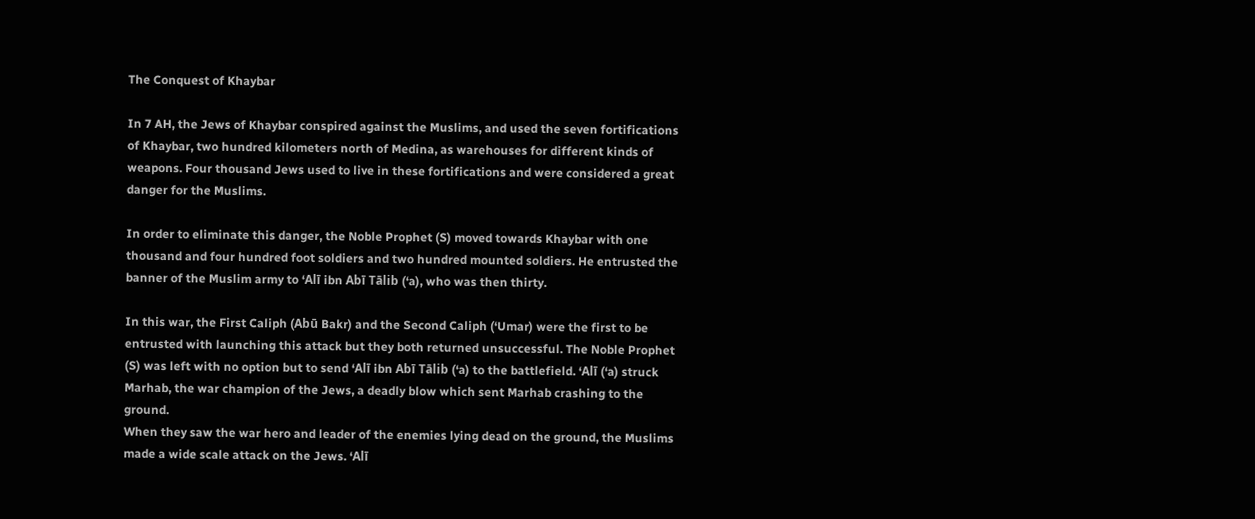The Conquest of Khaybar

In 7 AH, the Jews of Khaybar conspired against the Muslims, and used the seven fortifications of Khaybar, two hundred kilometers north of Medina, as warehouses for different kinds of weapons. Four thousand Jews used to live in these fortifications and were considered a great danger for the Muslims.

In order to eliminate this danger, the Noble Prophet (S) moved towards Khaybar with one thousand and four hundred foot soldiers and two hundred mounted soldiers. He entrusted the banner of the Muslim army to ‘Alī ibn Abī Tālib (‘a), who was then thirty.

In this war, the First Caliph (Abū Bakr) and the Second Caliph (‘Umar) were the first to be entrusted with launching this attack but they both returned unsuccessful. The Noble Prophet (S) was left with no option but to send ‘Alī ibn Abī Tālib (‘a) to the battlefield. ‘Alī (‘a) struck Marhab, the war champion of the Jews, a deadly blow which sent Marhab crashing to the ground.
When they saw the war hero and leader of the enemies lying dead on the ground, the Muslims made a wide scale attack on the Jews. ‘Alī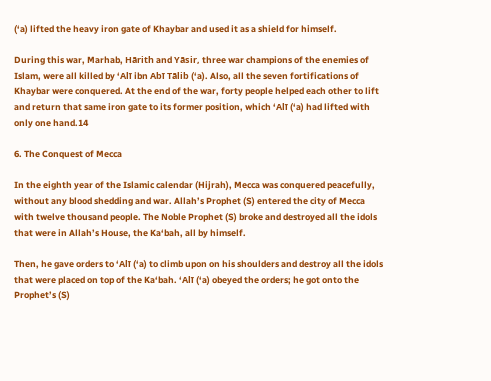(‘a) lifted the heavy iron gate of Khaybar and used it as a shield for himself.

During this war, Marhab, Hārith and Yāsir, three war champions of the enemies of Islam, were all killed by ‘Alī ibn Abī Tālib (‘a). Also, all the seven fortifications of Khaybar were conquered. At the end of the war, forty people helped each other to lift and return that same iron gate to its former position, which ‘Alī (‘a) had lifted with only one hand.14

6. The Conquest of Mecca

In the eighth year of the Islamic calendar (Hijrah), Mecca was conquered peacefully, without any blood shedding and war. Allah’s Prophet (S) entered the city of Mecca with twelve thousand people. The Noble Prophet (S) broke and destroyed all the idols that were in Allah’s House, the Ka‘bah, all by himself.

Then, he gave orders to ‘Alī (‘a) to climb upon on his shoulders and destroy all the idols that were placed on top of the Ka‘bah. ‘Alī (‘a) obeyed the orders; he got onto the Prophet’s (S)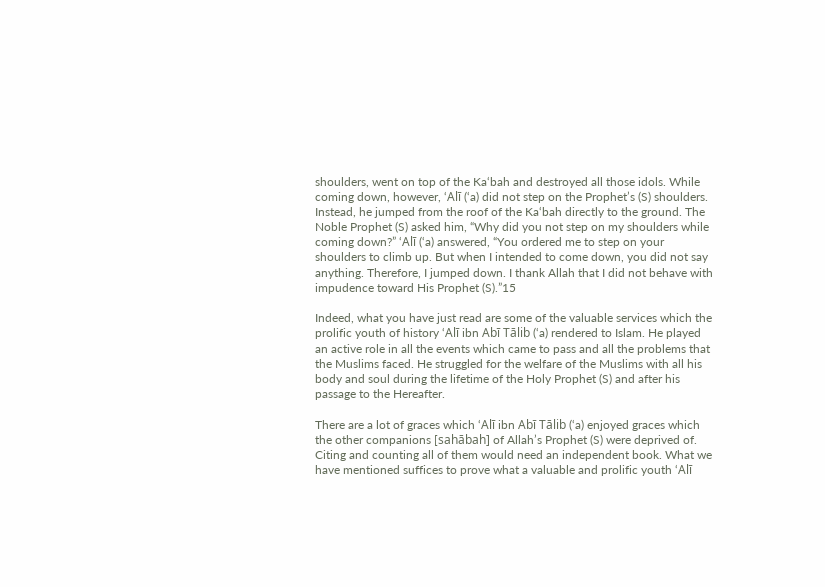shoulders, went on top of the Ka‘bah and destroyed all those idols. While coming down, however, ‘Alī (‘a) did not step on the Prophet’s (S) shoulders. Instead, he jumped from the roof of the Ka‘bah directly to the ground. The Noble Prophet (S) asked him, “Why did you not step on my shoulders while coming down?” ‘Alī (‘a) answered, “You ordered me to step on your shoulders to climb up. But when I intended to come down, you did not say anything. Therefore, I jumped down. I thank Allah that I did not behave with impudence toward His Prophet (S).”15

Indeed, what you have just read are some of the valuable services which the prolific youth of history ‘Alī ibn Abī Tālib (‘a) rendered to Islam. He played an active role in all the events which came to pass and all the problems that the Muslims faced. He struggled for the welfare of the Muslims with all his body and soul during the lifetime of the Holy Prophet (S) and after his passage to the Hereafter.

There are a lot of graces which ‘Alī ibn Abī Tālib (‘a) enjoyed graces which the other companions [sahābah] of Allah’s Prophet (S) were deprived of. Citing and counting all of them would need an independent book. What we have mentioned suffices to prove what a valuable and prolific youth ‘Alī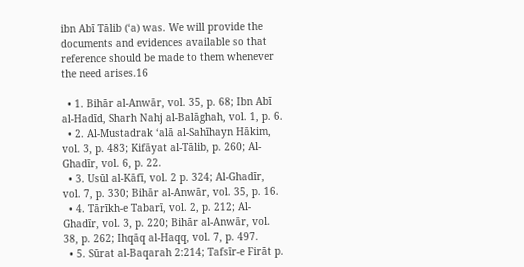ibn Abī Tālib (‘a) was. We will provide the documents and evidences available so that reference should be made to them whenever the need arises.16

  • 1. Bihār al-Anwār, vol. 35, p. 68; Ibn Abī al-Hadīd, Sharh Nahj al-Balāghah, vol. 1, p. 6.
  • 2. Al-Mustadrak ‘alā al-Sahīhayn Hākim, vol. 3, p. 483; Kifāyat al-Tālib, p. 260; Al-Ghadīr, vol. 6, p. 22.
  • 3. Usūl al-Kāfī, vol. 2 p. 324; Al-Ghadīr, vol. 7, p. 330; Bihār al-Anwār, vol. 35, p. 16.
  • 4. Tārīkh-e Tabarī, vol. 2, p. 212; Al-Ghadīr, vol. 3, p. 220; Bihār al-Anwār, vol. 38, p. 262; Ihqāq al-Haqq, vol. 7, p. 497.
  • 5. Sūrat al-Baqarah 2:214; Tafsīr-e Firāt p.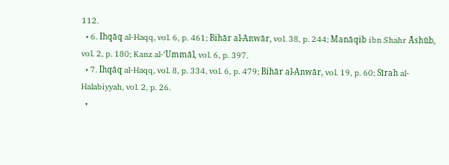112.
  • 6. Ihqāq al-Haqq, vol. 6, p. 461; Bihār al-Anwār, vol. 38, p. 244; Manāqib ibn Shahr Āshūb, vol. 2, p. 180; Kanz al-‘Ummāl, vol. 6, p. 397.
  • 7. Ihqāq al-Haqq, vol. 8, p. 334, vol. 6, p. 479; Bihār al-Anwār, vol. 19, p. 60; Sīrah al-Halabiyyah, vol. 2, p. 26.
  •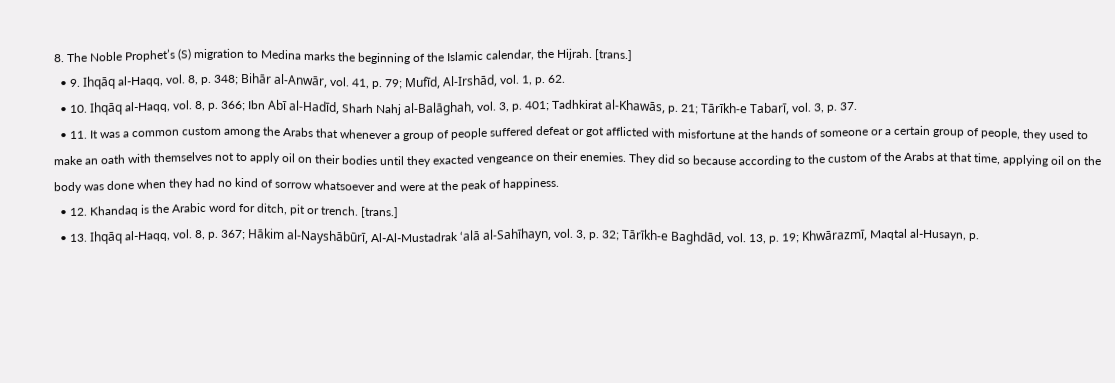8. The Noble Prophet’s (S) migration to Medina marks the beginning of the Islamic calendar, the Hijrah. [trans.]
  • 9. Ihqāq al-Haqq, vol. 8, p. 348; Bihār al-Anwār, vol. 41, p. 79; Mufīd, Al-Irshād, vol. 1, p. 62.
  • 10. Ihqāq al-Haqq, vol. 8, p. 366; Ibn Abī al-Hadīd, Sharh Nahj al-Balāghah, vol. 3, p. 401; Tadhkirat al-Khawās, p. 21; Tārīkh-e Tabarī, vol. 3, p. 37.
  • 11. It was a common custom among the Arabs that whenever a group of people suffered defeat or got afflicted with misfortune at the hands of someone or a certain group of people, they used to make an oath with themselves not to apply oil on their bodies until they exacted vengeance on their enemies. They did so because according to the custom of the Arabs at that time, applying oil on the body was done when they had no kind of sorrow whatsoever and were at the peak of happiness.
  • 12. Khandaq is the Arabic word for ditch, pit or trench. [trans.]
  • 13. Ihqāq al-Haqq, vol. 8, p. 367; Hākim al-Nayshābūrī, Al-Al-Mustadrak ‘alā al-Sahīhayn, vol. 3, p. 32; Tārīkh-e Baghdād, vol. 13, p. 19; Khwārazmī, Maqtal al-Husayn, p.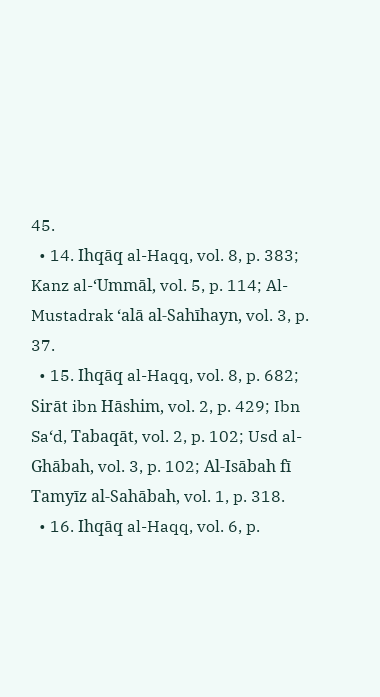45.
  • 14. Ihqāq al-Haqq, vol. 8, p. 383; Kanz al-‘Ummāl, vol. 5, p. 114; Al-Mustadrak ‘alā al-Sahīhayn, vol. 3, p. 37.
  • 15. Ihqāq al-Haqq, vol. 8, p. 682; Sirāt ibn Hāshim, vol. 2, p. 429; Ibn Sa‘d, Tabaqāt, vol. 2, p. 102; Usd al-Ghābah, vol. 3, p. 102; Al-Isābah fī Tamyīz al-Sahābah, vol. 1, p. 318.
  • 16. Ihqāq al-Haqq, vol. 6, p.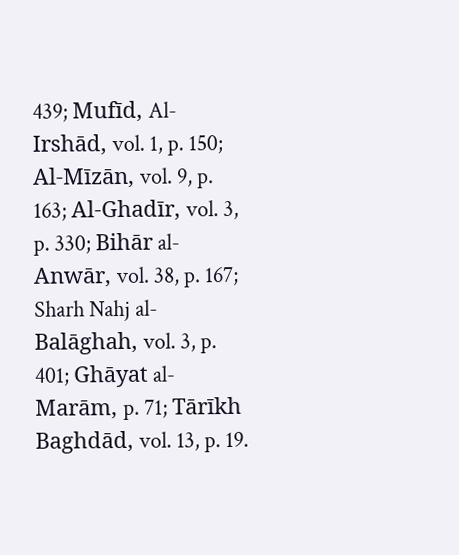439; Mufīd, Al-Irshād, vol. 1, p. 150; Al-Mīzān, vol. 9, p. 163; Al-Ghadīr, vol. 3, p. 330; Bihār al-Anwār, vol. 38, p. 167; Sharh Nahj al-Balāghah, vol. 3, p. 401; Ghāyat al-Marām, p. 71; Tārīkh Baghdād, vol. 13, p. 19.